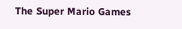The Super Mario Games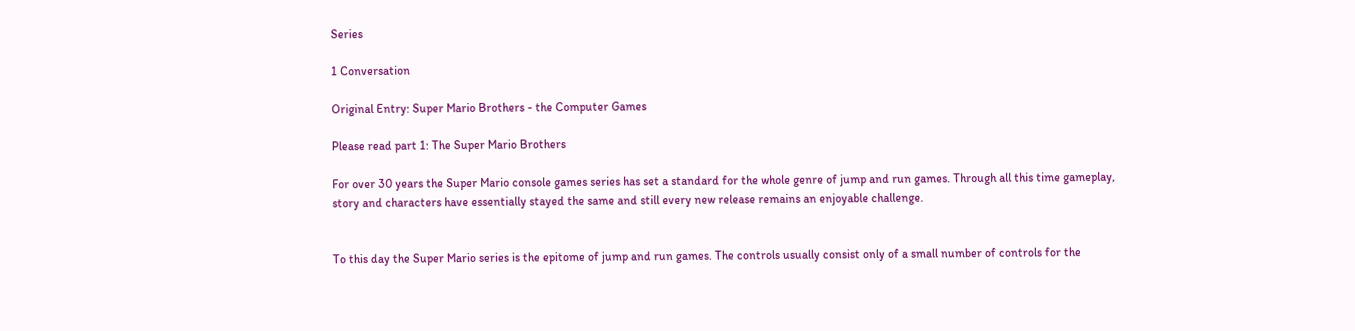Series

1 Conversation

Original Entry: Super Mario Brothers - the Computer Games

Please read part 1: The Super Mario Brothers

For over 30 years the Super Mario console games series has set a standard for the whole genre of jump and run games. Through all this time gameplay, story and characters have essentially stayed the same and still every new release remains an enjoyable challenge.


To this day the Super Mario series is the epitome of jump and run games. The controls usually consist only of a small number of controls for the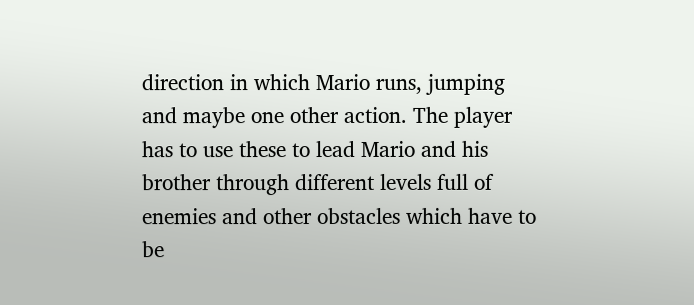direction in which Mario runs, jumping and maybe one other action. The player has to use these to lead Mario and his brother through different levels full of enemies and other obstacles which have to be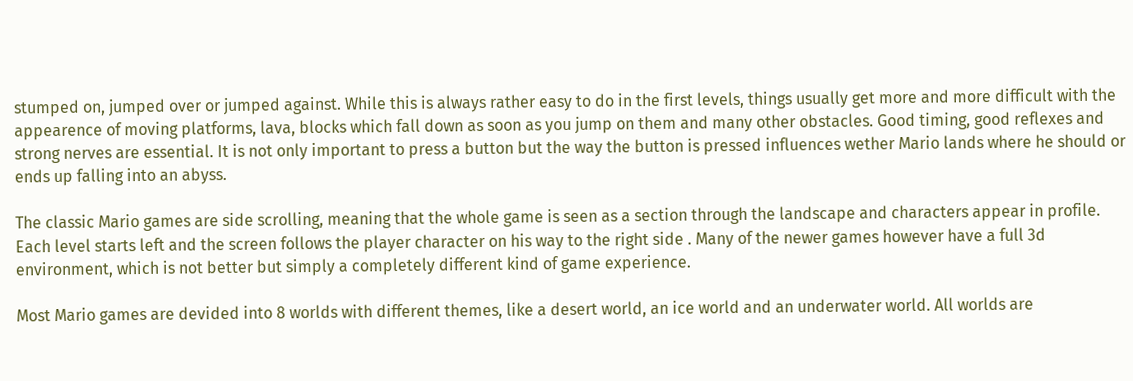stumped on, jumped over or jumped against. While this is always rather easy to do in the first levels, things usually get more and more difficult with the appearence of moving platforms, lava, blocks which fall down as soon as you jump on them and many other obstacles. Good timing, good reflexes and strong nerves are essential. It is not only important to press a button but the way the button is pressed influences wether Mario lands where he should or ends up falling into an abyss.

The classic Mario games are side scrolling, meaning that the whole game is seen as a section through the landscape and characters appear in profile. Each level starts left and the screen follows the player character on his way to the right side . Many of the newer games however have a full 3d environment, which is not better but simply a completely different kind of game experience.

Most Mario games are devided into 8 worlds with different themes, like a desert world, an ice world and an underwater world. All worlds are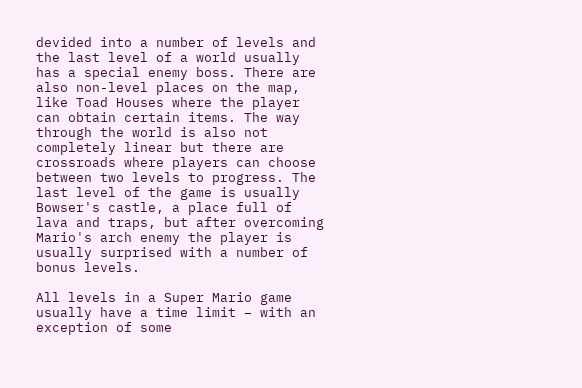devided into a number of levels and the last level of a world usually has a special enemy boss. There are also non-level places on the map, like Toad Houses where the player can obtain certain items. The way through the world is also not completely linear but there are crossroads where players can choose between two levels to progress. The last level of the game is usually Bowser's castle, a place full of lava and traps, but after overcoming Mario's arch enemy the player is usually surprised with a number of bonus levels.

All levels in a Super Mario game usually have a time limit – with an exception of some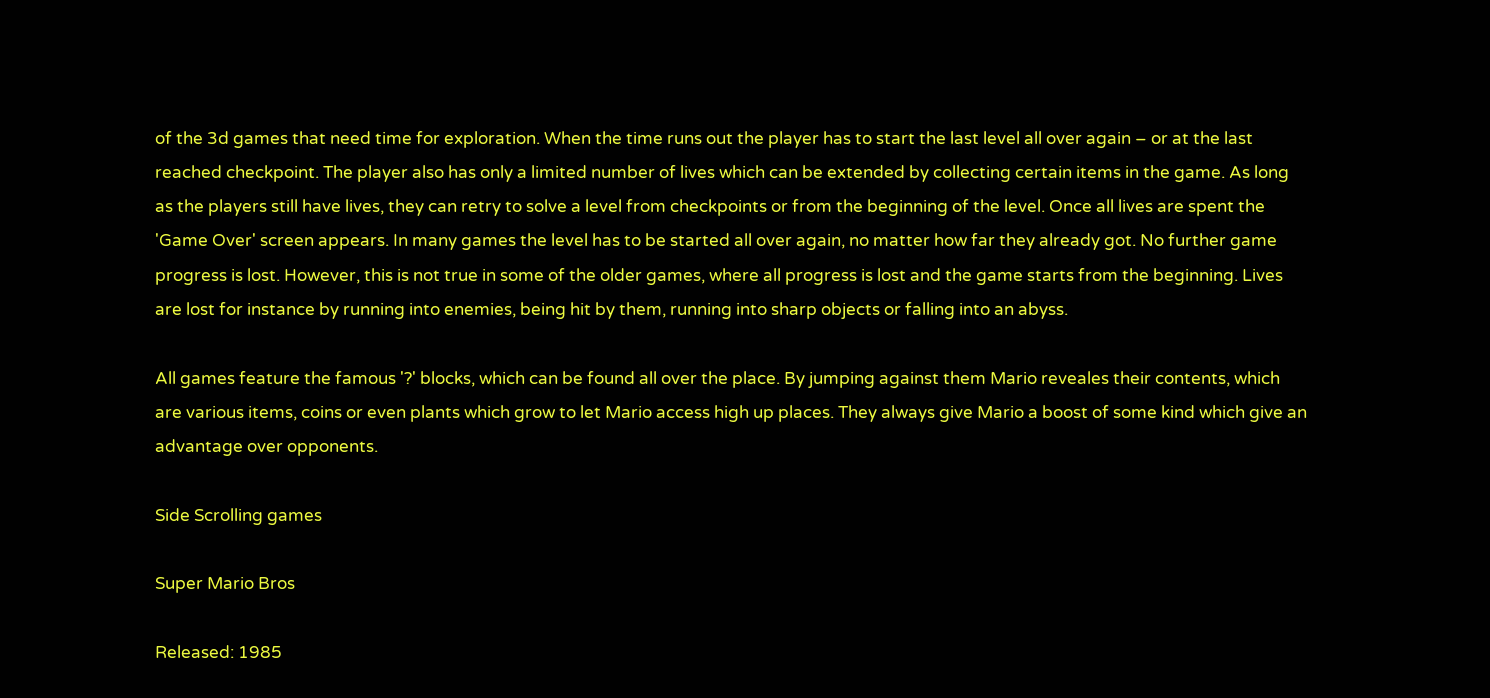of the 3d games that need time for exploration. When the time runs out the player has to start the last level all over again – or at the last reached checkpoint. The player also has only a limited number of lives which can be extended by collecting certain items in the game. As long as the players still have lives, they can retry to solve a level from checkpoints or from the beginning of the level. Once all lives are spent the 'Game Over' screen appears. In many games the level has to be started all over again, no matter how far they already got. No further game progress is lost. However, this is not true in some of the older games, where all progress is lost and the game starts from the beginning. Lives are lost for instance by running into enemies, being hit by them, running into sharp objects or falling into an abyss.

All games feature the famous '?' blocks, which can be found all over the place. By jumping against them Mario reveales their contents, which are various items, coins or even plants which grow to let Mario access high up places. They always give Mario a boost of some kind which give an advantage over opponents.

Side Scrolling games

Super Mario Bros

Released: 1985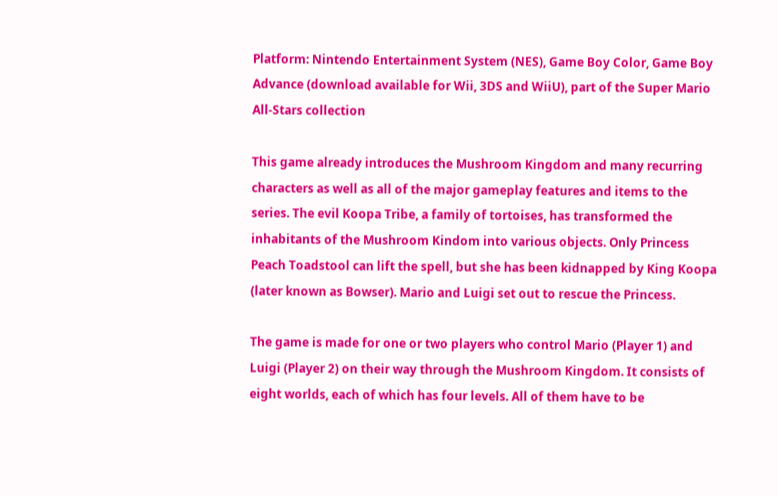Platform: Nintendo Entertainment System (NES), Game Boy Color, Game Boy Advance (download available for Wii, 3DS and WiiU), part of the Super Mario All-Stars collection

This game already introduces the Mushroom Kingdom and many recurring characters as well as all of the major gameplay features and items to the series. The evil Koopa Tribe, a family of tortoises, has transformed the inhabitants of the Mushroom Kindom into various objects. Only Princess Peach Toadstool can lift the spell, but she has been kidnapped by King Koopa (later known as Bowser). Mario and Luigi set out to rescue the Princess.

The game is made for one or two players who control Mario (Player 1) and Luigi (Player 2) on their way through the Mushroom Kingdom. It consists of eight worlds, each of which has four levels. All of them have to be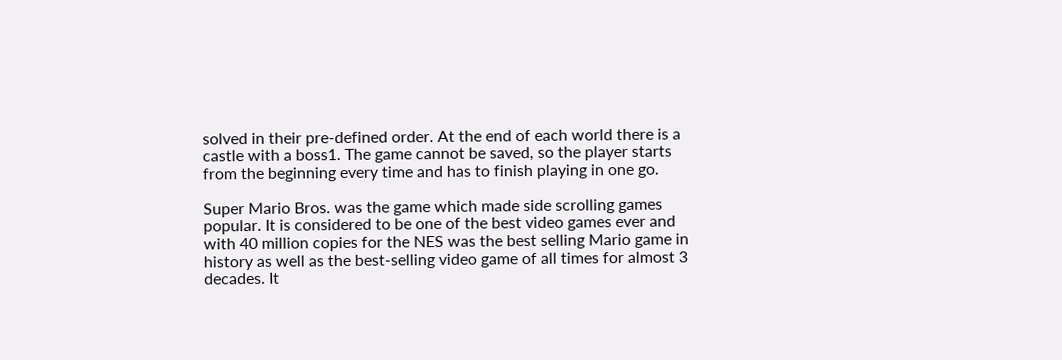solved in their pre-defined order. At the end of each world there is a castle with a boss1. The game cannot be saved, so the player starts from the beginning every time and has to finish playing in one go.

Super Mario Bros. was the game which made side scrolling games popular. It is considered to be one of the best video games ever and with 40 million copies for the NES was the best selling Mario game in history as well as the best-selling video game of all times for almost 3 decades. It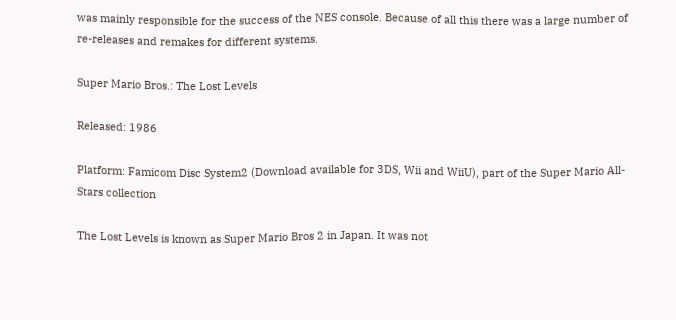was mainly responsible for the success of the NES console. Because of all this there was a large number of re-releases and remakes for different systems.

Super Mario Bros.: The Lost Levels

Released: 1986

Platform: Famicom Disc System2 (Download available for 3DS, Wii and WiiU), part of the Super Mario All-Stars collection

The Lost Levels is known as Super Mario Bros 2 in Japan. It was not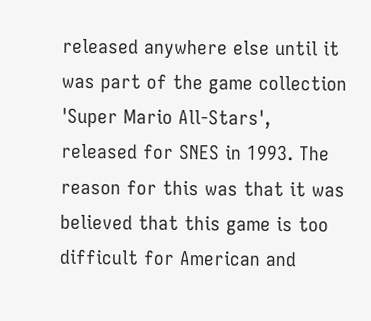released anywhere else until it was part of the game collection 'Super Mario All-Stars', released for SNES in 1993. The reason for this was that it was believed that this game is too difficult for American and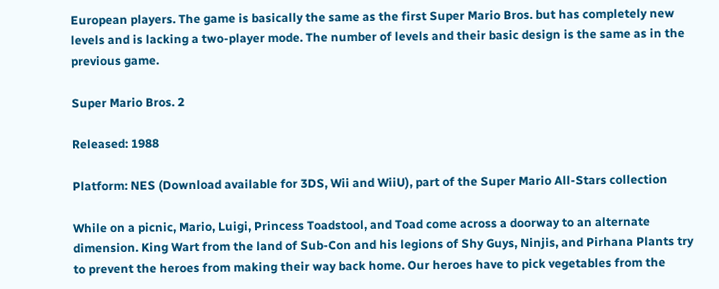European players. The game is basically the same as the first Super Mario Bros. but has completely new levels and is lacking a two-player mode. The number of levels and their basic design is the same as in the previous game.

Super Mario Bros. 2

Released: 1988

Platform: NES (Download available for 3DS, Wii and WiiU), part of the Super Mario All-Stars collection

While on a picnic, Mario, Luigi, Princess Toadstool, and Toad come across a doorway to an alternate dimension. King Wart from the land of Sub-Con and his legions of Shy Guys, Ninjis, and Pirhana Plants try to prevent the heroes from making their way back home. Our heroes have to pick vegetables from the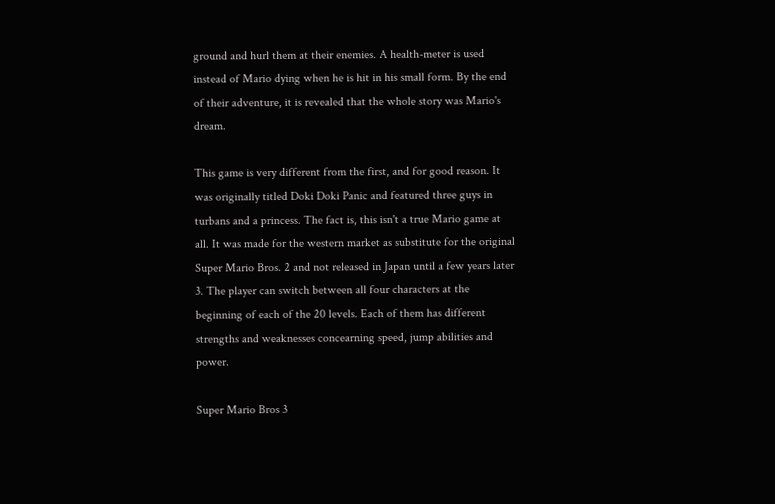ground and hurl them at their enemies. A health-meter is used instead of Mario dying when he is hit in his small form. By the end of their adventure, it is revealed that the whole story was Mario's dream.

This game is very different from the first, and for good reason. It was originally titled Doki Doki Panic and featured three guys in turbans and a princess. The fact is, this isn't a true Mario game at all. It was made for the western market as substitute for the original Super Mario Bros. 2 and not released in Japan until a few years later 3. The player can switch between all four characters at the beginning of each of the 20 levels. Each of them has different strengths and weaknesses concearning speed, jump abilities and power.

Super Mario Bros 3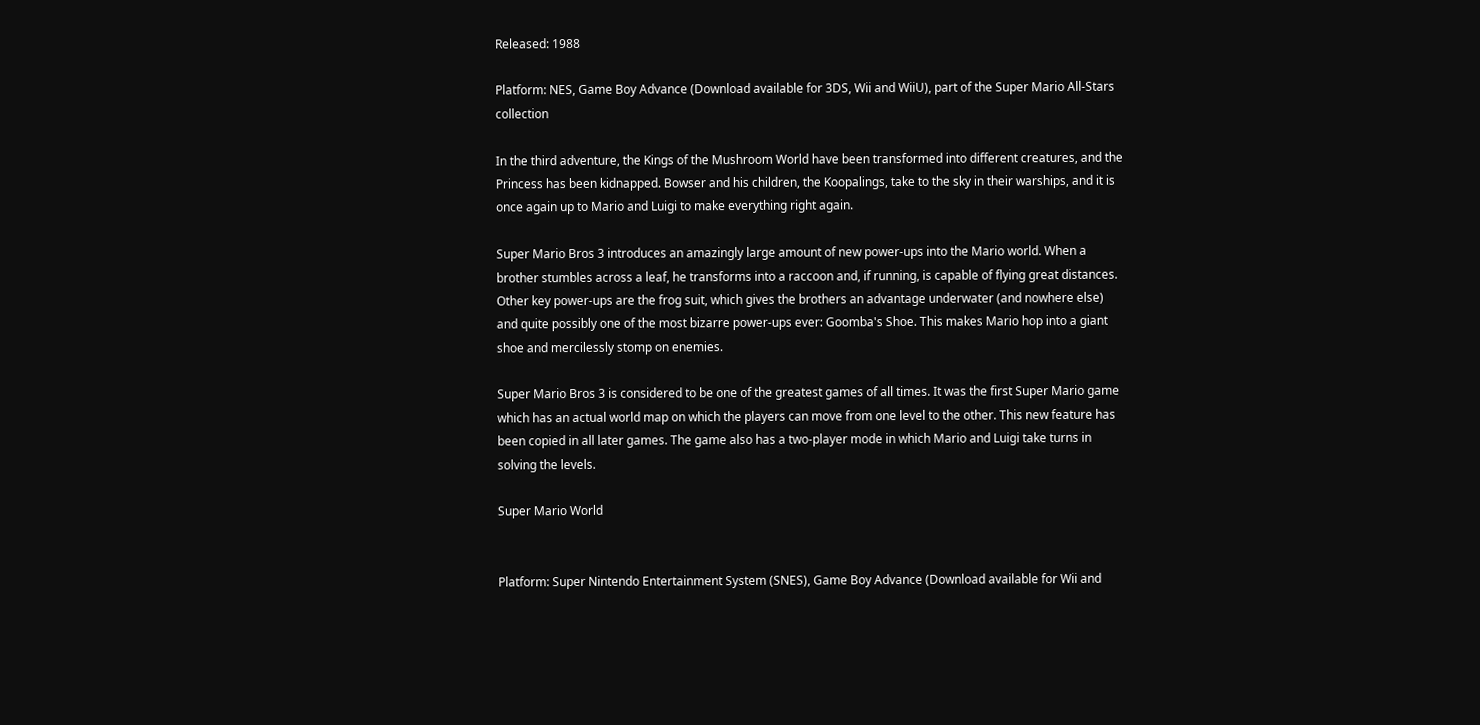Released: 1988

Platform: NES, Game Boy Advance (Download available for 3DS, Wii and WiiU), part of the Super Mario All-Stars collection

In the third adventure, the Kings of the Mushroom World have been transformed into different creatures, and the Princess has been kidnapped. Bowser and his children, the Koopalings, take to the sky in their warships, and it is once again up to Mario and Luigi to make everything right again.

Super Mario Bros 3 introduces an amazingly large amount of new power-ups into the Mario world. When a brother stumbles across a leaf, he transforms into a raccoon and, if running, is capable of flying great distances. Other key power-ups are the frog suit, which gives the brothers an advantage underwater (and nowhere else) and quite possibly one of the most bizarre power-ups ever: Goomba's Shoe. This makes Mario hop into a giant shoe and mercilessly stomp on enemies.

Super Mario Bros 3 is considered to be one of the greatest games of all times. It was the first Super Mario game which has an actual world map on which the players can move from one level to the other. This new feature has been copied in all later games. The game also has a two-player mode in which Mario and Luigi take turns in solving the levels.

Super Mario World


Platform: Super Nintendo Entertainment System (SNES), Game Boy Advance (Download available for Wii and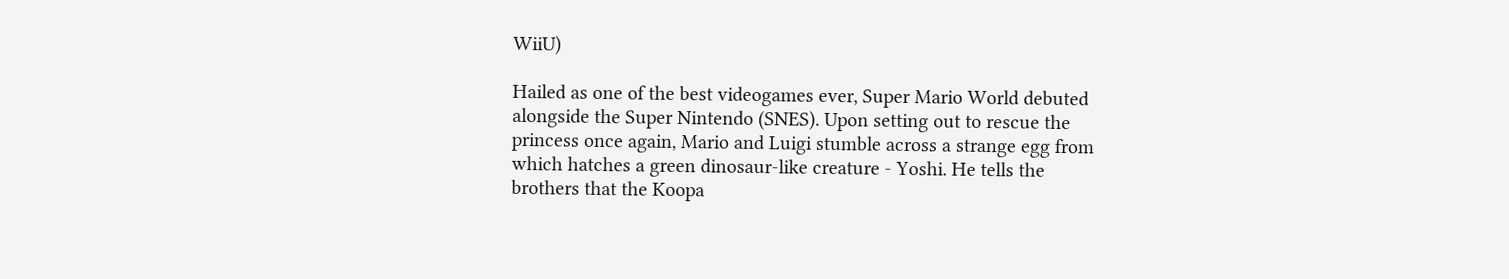WiiU)

Hailed as one of the best videogames ever, Super Mario World debuted alongside the Super Nintendo (SNES). Upon setting out to rescue the princess once again, Mario and Luigi stumble across a strange egg from which hatches a green dinosaur-like creature - Yoshi. He tells the brothers that the Koopa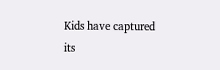Kids have captured its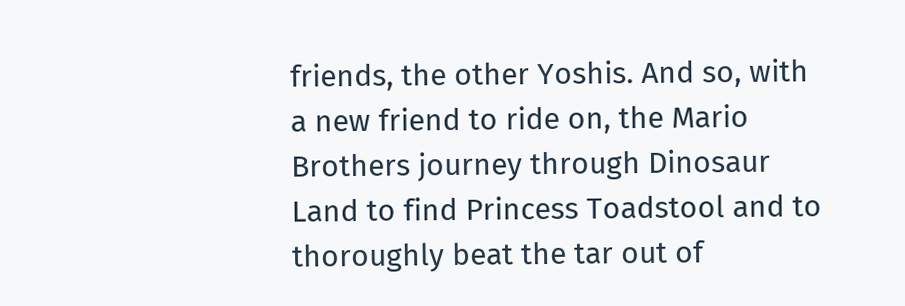friends, the other Yoshis. And so, with a new friend to ride on, the Mario Brothers journey through Dinosaur Land to find Princess Toadstool and to thoroughly beat the tar out of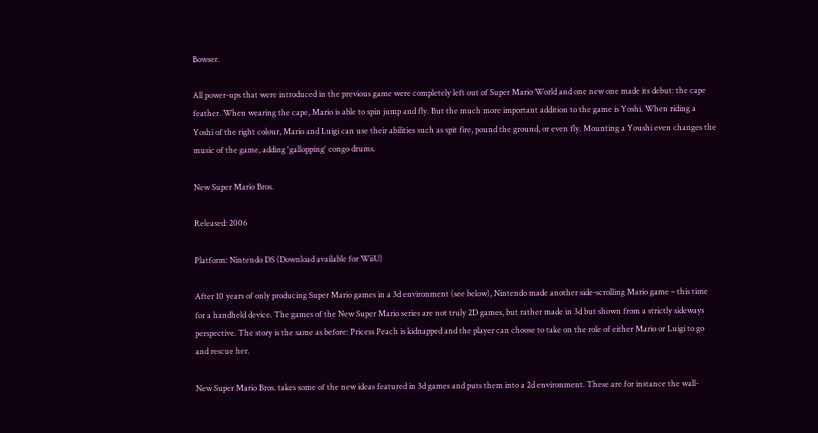Bowser.

All power-ups that were introduced in the previous game were completely left out of Super Mario World and one new one made its debut: the cape feather. When wearing the cape, Mario is able to spin jump and fly. But the much more important addition to the game is Yoshi. When riding a Yoshi of the right colour, Mario and Luigi can use their abilities such as spit fire, pound the ground, or even fly. Mounting a Youshi even changes the music of the game, adding 'gallopping' congo drums.

New Super Mario Bros.

Released: 2006

Platform: Nintendo DS (Download available for WiiU)

After 10 years of only producing Super Mario games in a 3d environment (see below), Nintendo made another side-scrolling Mario game – this time for a handheld device. The games of the New Super Mario series are not truly 2D games, but rather made in 3d but shown from a strictly sideways perspective. The story is the same as before: Pricess Peach is kidnapped and the player can choose to take on the role of either Mario or Luigi to go and rescue her.

New Super Mario Bros. takes some of the new ideas featured in 3d games and puts them into a 2d environment. These are for instance the wall-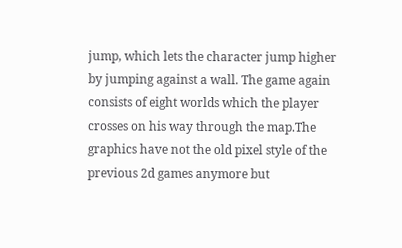jump, which lets the character jump higher by jumping against a wall. The game again consists of eight worlds which the player crosses on his way through the map.The graphics have not the old pixel style of the previous 2d games anymore but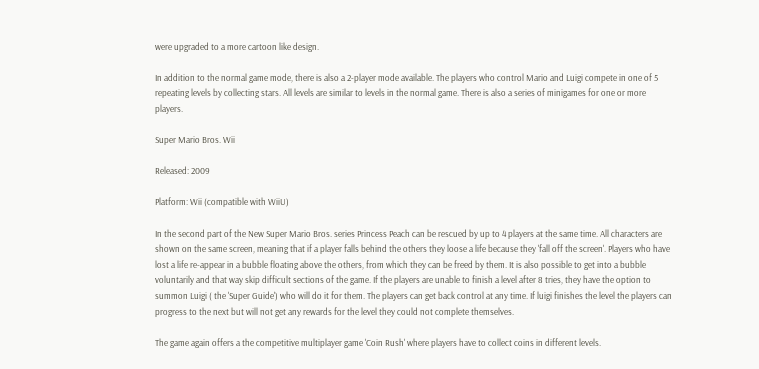were upgraded to a more cartoon like design.

In addition to the normal game mode, there is also a 2-player mode available. The players who control Mario and Luigi compete in one of 5 repeating levels by collecting stars. All levels are similar to levels in the normal game. There is also a series of minigames for one or more players.

Super Mario Bros. Wii

Released: 2009

Platform: Wii (compatible with WiiU)

In the second part of the New Super Mario Bros. series Princess Peach can be rescued by up to 4 players at the same time. All characters are shown on the same screen, meaning that if a player falls behind the others they loose a life because they 'fall off the screen'. Players who have lost a life re-appear in a bubble floating above the others, from which they can be freed by them. It is also possible to get into a bubble voluntarily and that way skip difficult sections of the game. If the players are unable to finish a level after 8 tries, they have the option to summon Luigi ( the 'Super Guide') who will do it for them. The players can get back control at any time. If luigi finishes the level the players can progress to the next but will not get any rewards for the level they could not complete themselves.

The game again offers a the competitive multiplayer game 'Coin Rush' where players have to collect coins in different levels.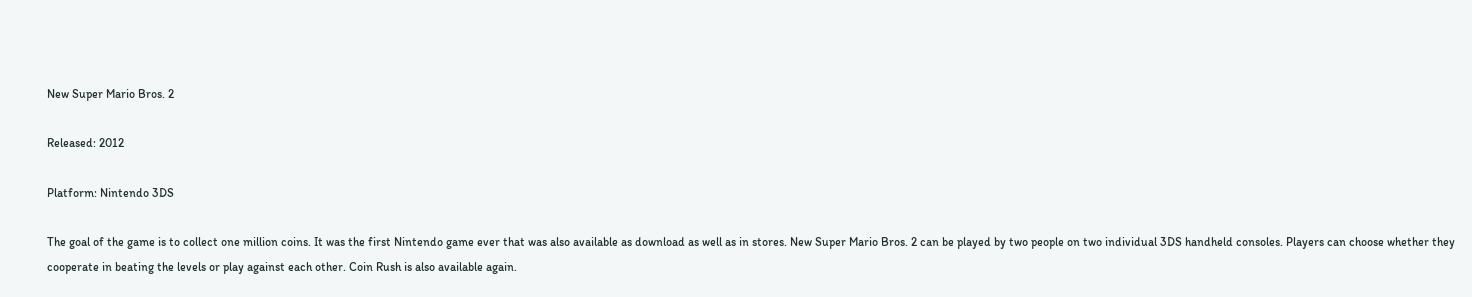New Super Mario Bros. 2

Released: 2012

Platform: Nintendo 3DS

The goal of the game is to collect one million coins. It was the first Nintendo game ever that was also available as download as well as in stores. New Super Mario Bros. 2 can be played by two people on two individual 3DS handheld consoles. Players can choose whether they cooperate in beating the levels or play against each other. Coin Rush is also available again.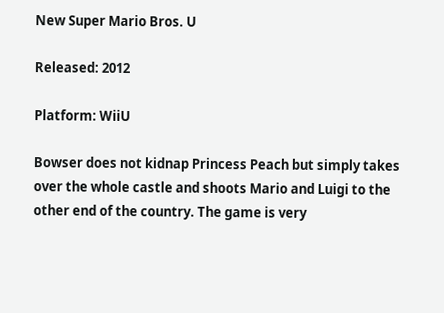New Super Mario Bros. U

Released: 2012

Platform: WiiU

Bowser does not kidnap Princess Peach but simply takes over the whole castle and shoots Mario and Luigi to the other end of the country. The game is very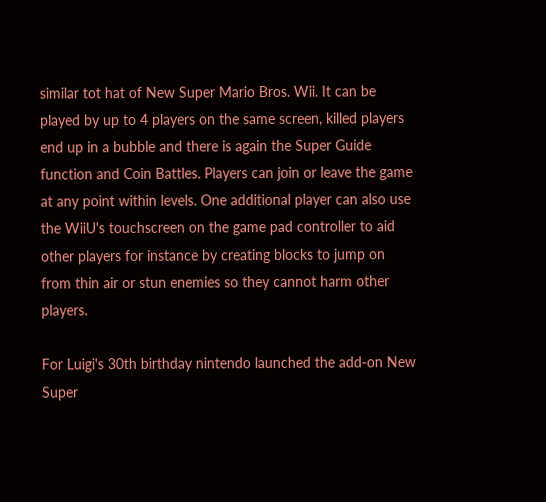similar tot hat of New Super Mario Bros. Wii. It can be played by up to 4 players on the same screen, killed players end up in a bubble and there is again the Super Guide function and Coin Battles. Players can join or leave the game at any point within levels. One additional player can also use the WiiU's touchscreen on the game pad controller to aid other players for instance by creating blocks to jump on from thin air or stun enemies so they cannot harm other players.

For Luigi's 30th birthday nintendo launched the add-on New Super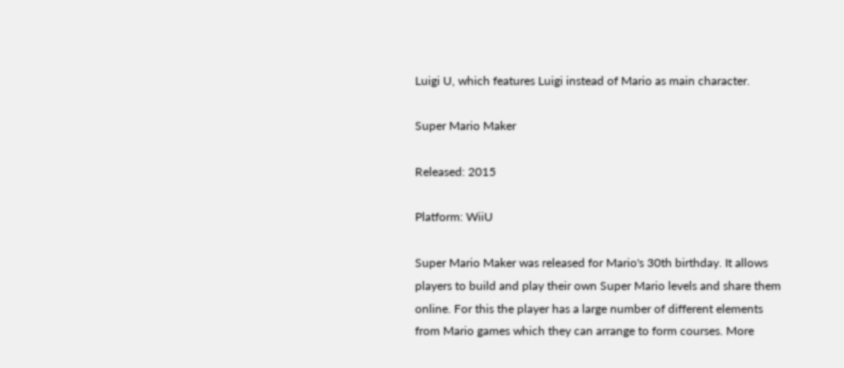Luigi U, which features Luigi instead of Mario as main character.

Super Mario Maker

Released: 2015

Platform: WiiU

Super Mario Maker was released for Mario's 30th birthday. It allows players to build and play their own Super Mario levels and share them online. For this the player has a large number of different elements from Mario games which they can arrange to form courses. More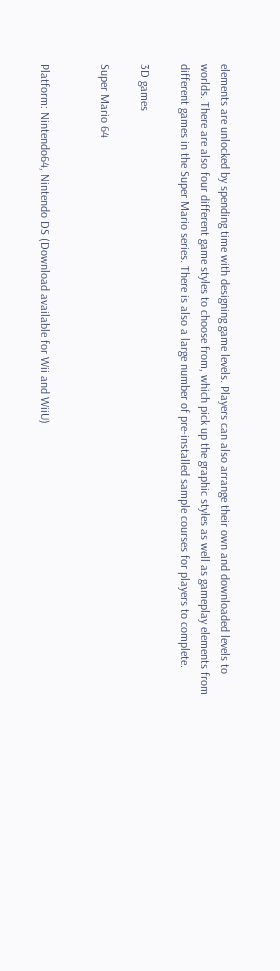elements are unlocked by spending time with designing game levels. Players can also arrange their own and downloaded levels to worlds. There are also four different game styles to choose from, which pick up the graphic styles as well as gameplay elements from different games in the Super Mario series. There is also a large number of pre-installed sample courses for players to complete.

3D games

Super Mario 64


Platform: Nintendo64, Nintendo DS (Download available for Wii and WiiU)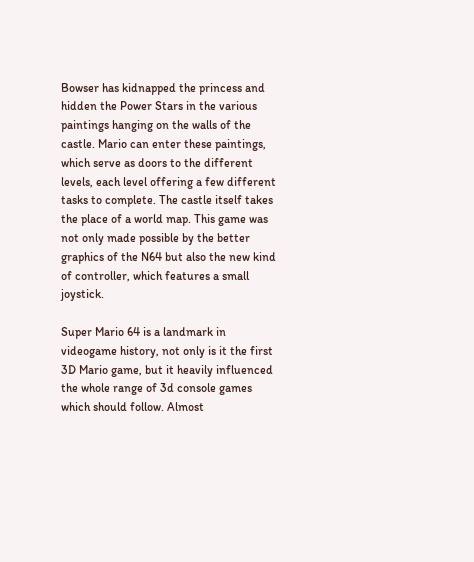Bowser has kidnapped the princess and hidden the Power Stars in the various paintings hanging on the walls of the castle. Mario can enter these paintings, which serve as doors to the different levels, each level offering a few different tasks to complete. The castle itself takes the place of a world map. This game was not only made possible by the better graphics of the N64 but also the new kind of controller, which features a small joystick.

Super Mario 64 is a landmark in videogame history, not only is it the first 3D Mario game, but it heavily influenced the whole range of 3d console games which should follow. Almost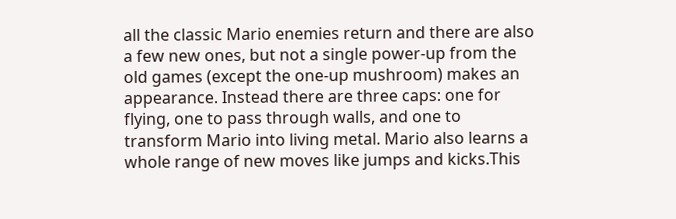all the classic Mario enemies return and there are also a few new ones, but not a single power-up from the old games (except the one-up mushroom) makes an appearance. Instead there are three caps: one for flying, one to pass through walls, and one to transform Mario into living metal. Mario also learns a whole range of new moves like jumps and kicks.This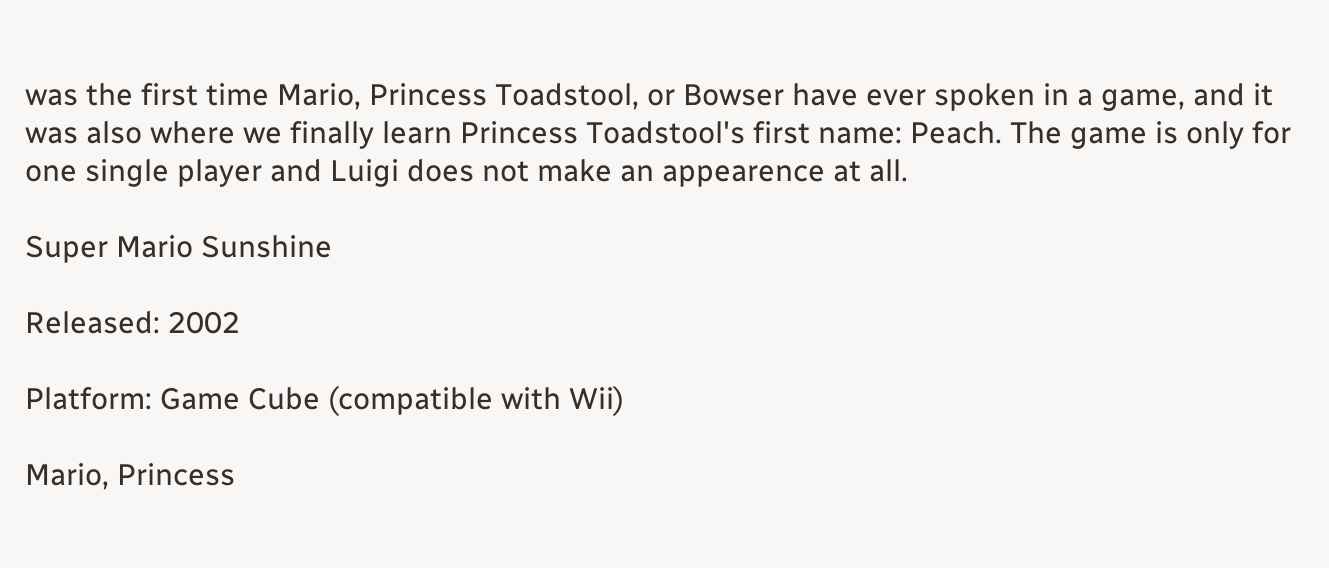was the first time Mario, Princess Toadstool, or Bowser have ever spoken in a game, and it was also where we finally learn Princess Toadstool's first name: Peach. The game is only for one single player and Luigi does not make an appearence at all.

Super Mario Sunshine

Released: 2002

Platform: Game Cube (compatible with Wii)

Mario, Princess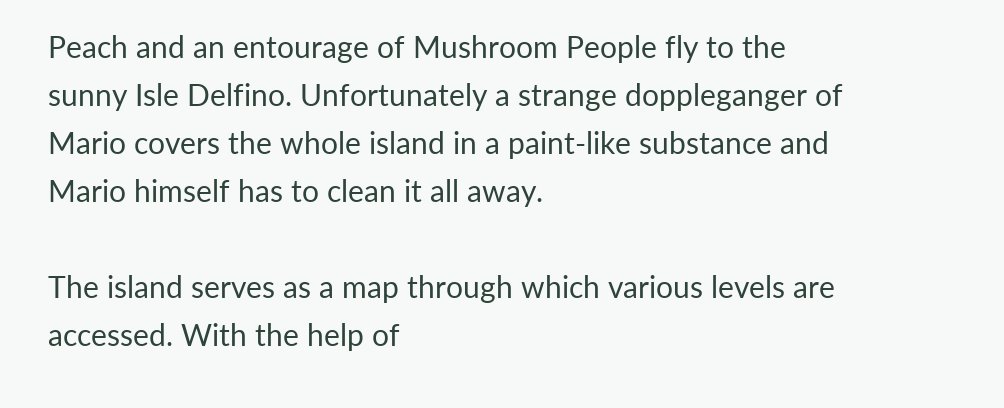Peach and an entourage of Mushroom People fly to the sunny Isle Delfino. Unfortunately a strange doppleganger of Mario covers the whole island in a paint-like substance and Mario himself has to clean it all away.

The island serves as a map through which various levels are accessed. With the help of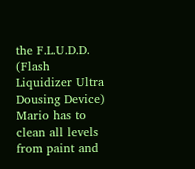the F.L.U.D.D. (Flash Liquidizer Ultra Dousing Device) Mario has to clean all levels from paint and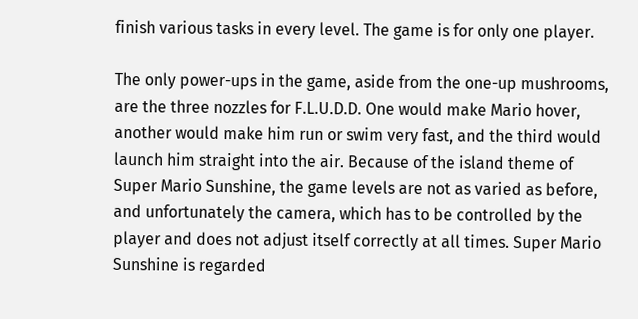finish various tasks in every level. The game is for only one player.

The only power-ups in the game, aside from the one-up mushrooms, are the three nozzles for F.L.U.D.D. One would make Mario hover, another would make him run or swim very fast, and the third would launch him straight into the air. Because of the island theme of Super Mario Sunshine, the game levels are not as varied as before, and unfortunately the camera, which has to be controlled by the player and does not adjust itself correctly at all times. Super Mario Sunshine is regarded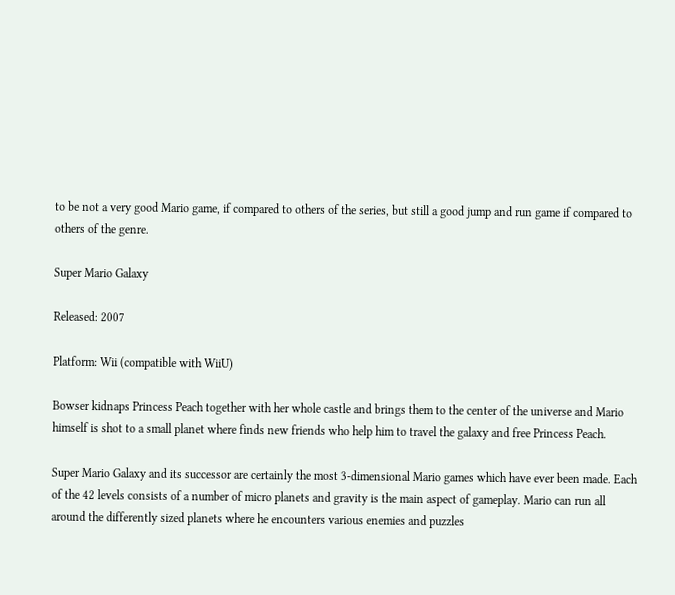to be not a very good Mario game, if compared to others of the series, but still a good jump and run game if compared to others of the genre.

Super Mario Galaxy

Released: 2007

Platform: Wii (compatible with WiiU)

Bowser kidnaps Princess Peach together with her whole castle and brings them to the center of the universe and Mario himself is shot to a small planet where finds new friends who help him to travel the galaxy and free Princess Peach.

Super Mario Galaxy and its successor are certainly the most 3-dimensional Mario games which have ever been made. Each of the 42 levels consists of a number of micro planets and gravity is the main aspect of gameplay. Mario can run all around the differently sized planets where he encounters various enemies and puzzles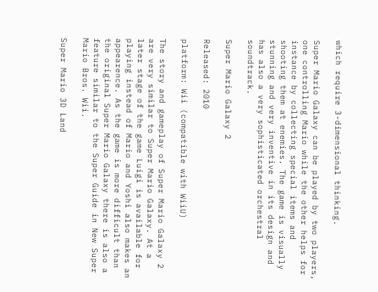which require 3-dimensional thinking.

Super Mario Galaxy can be played by two players, one controlling Mario while the other helps for instance by collecting special items and shooting them at enemies. The game is visually stunning and very inventive in its design and has also a very sophisticated orchestral soundtrack.

Super Mario Galaxy 2

Released: 2010

platform: Wii (compatible with WiiU)

The story and gameplay of Super Mario Galaxy 2 are very similar to Super Mario Galaxy. At a later stage of the game Luigi is available for playing instead of Mario and Yoshi also makes an appearence. As the game is more difficult than the original Super Mario Galaxy there is also a feature similar to the Super Guide in New Super Mario Bros. Wii.

Super Mario 3D Land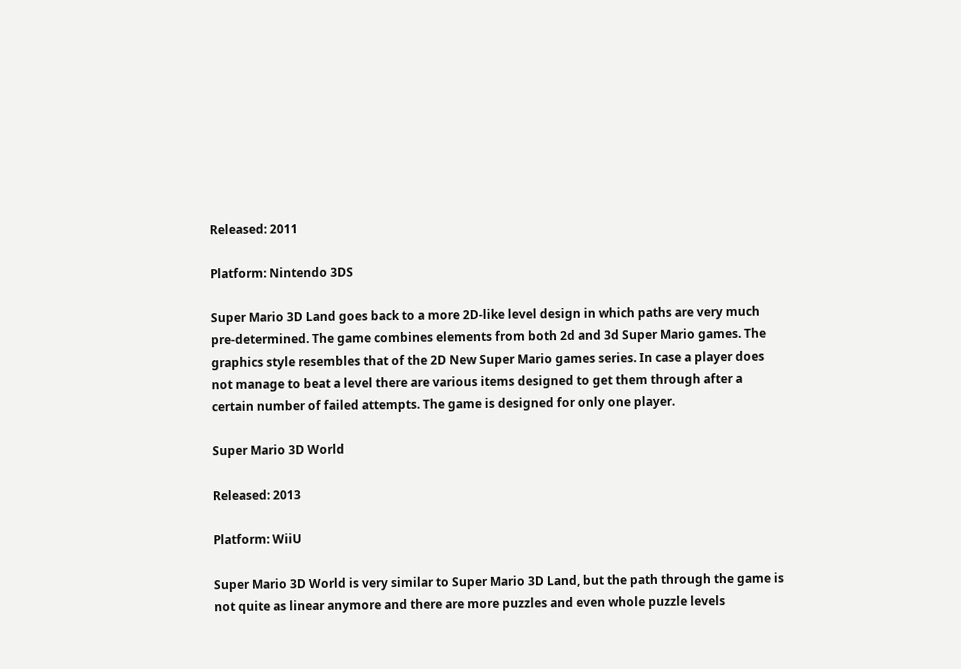Released: 2011

Platform: Nintendo 3DS

Super Mario 3D Land goes back to a more 2D-like level design in which paths are very much pre-determined. The game combines elements from both 2d and 3d Super Mario games. The graphics style resembles that of the 2D New Super Mario games series. In case a player does not manage to beat a level there are various items designed to get them through after a certain number of failed attempts. The game is designed for only one player.

Super Mario 3D World

Released: 2013

Platform: WiiU

Super Mario 3D World is very similar to Super Mario 3D Land, but the path through the game is not quite as linear anymore and there are more puzzles and even whole puzzle levels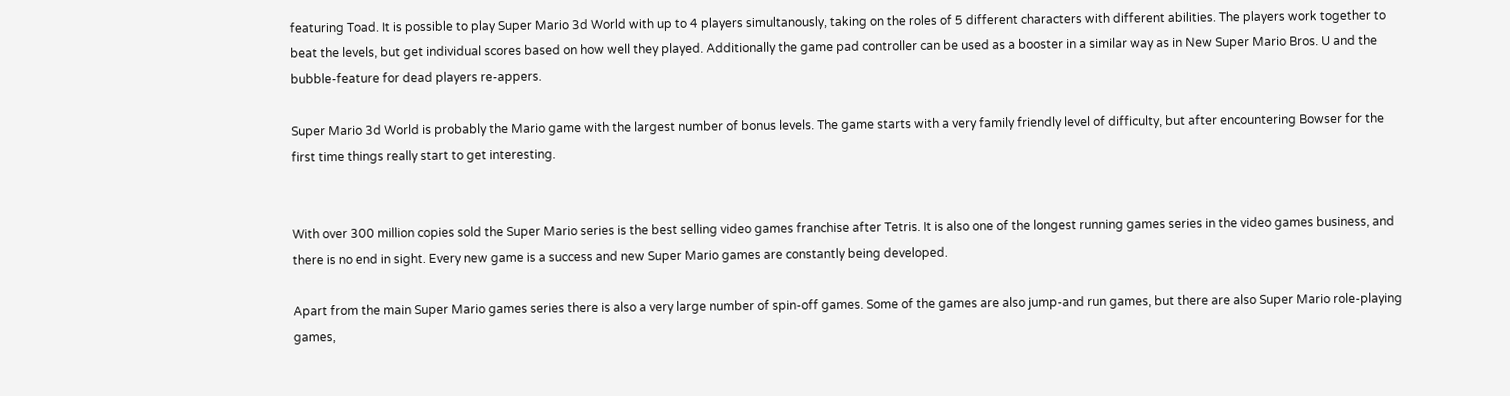featuring Toad. It is possible to play Super Mario 3d World with up to 4 players simultanously, taking on the roles of 5 different characters with different abilities. The players work together to beat the levels, but get individual scores based on how well they played. Additionally the game pad controller can be used as a booster in a similar way as in New Super Mario Bros. U and the bubble-feature for dead players re-appers.

Super Mario 3d World is probably the Mario game with the largest number of bonus levels. The game starts with a very family friendly level of difficulty, but after encountering Bowser for the first time things really start to get interesting.


With over 300 million copies sold the Super Mario series is the best selling video games franchise after Tetris. It is also one of the longest running games series in the video games business, and there is no end in sight. Every new game is a success and new Super Mario games are constantly being developed.

Apart from the main Super Mario games series there is also a very large number of spin-off games. Some of the games are also jump-and run games, but there are also Super Mario role-playing games,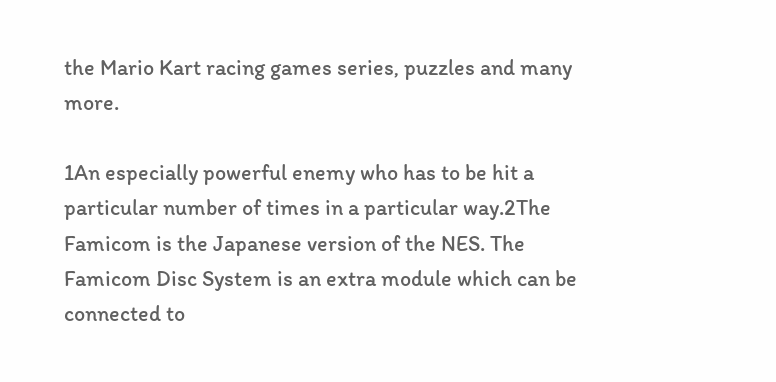the Mario Kart racing games series, puzzles and many more.

1An especially powerful enemy who has to be hit a particular number of times in a particular way.2The Famicom is the Japanese version of the NES. The Famicom Disc System is an extra module which can be connected to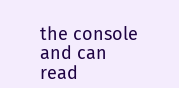the console and can read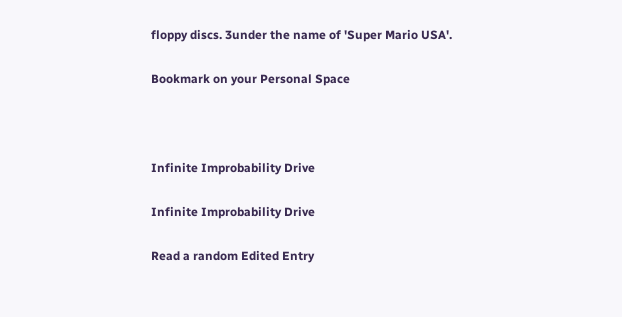floppy discs. 3under the name of 'Super Mario USA'.

Bookmark on your Personal Space



Infinite Improbability Drive

Infinite Improbability Drive

Read a random Edited Entry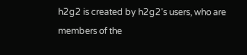h2g2 is created by h2g2's users, who are members of the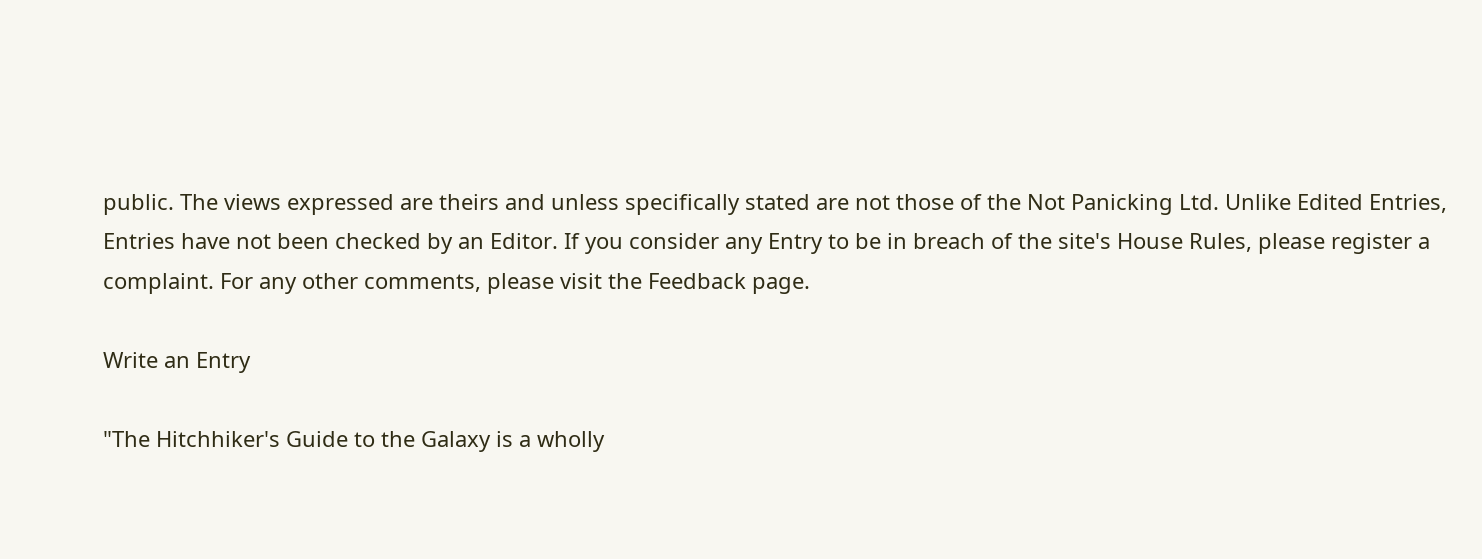public. The views expressed are theirs and unless specifically stated are not those of the Not Panicking Ltd. Unlike Edited Entries, Entries have not been checked by an Editor. If you consider any Entry to be in breach of the site's House Rules, please register a complaint. For any other comments, please visit the Feedback page.

Write an Entry

"The Hitchhiker's Guide to the Galaxy is a wholly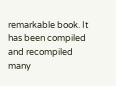remarkable book. It has been compiled and recompiled many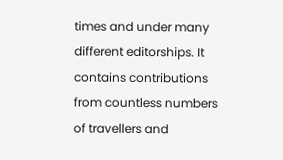times and under many different editorships. It contains contributions from countless numbers of travellers and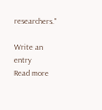researchers."

Write an entry
Read more